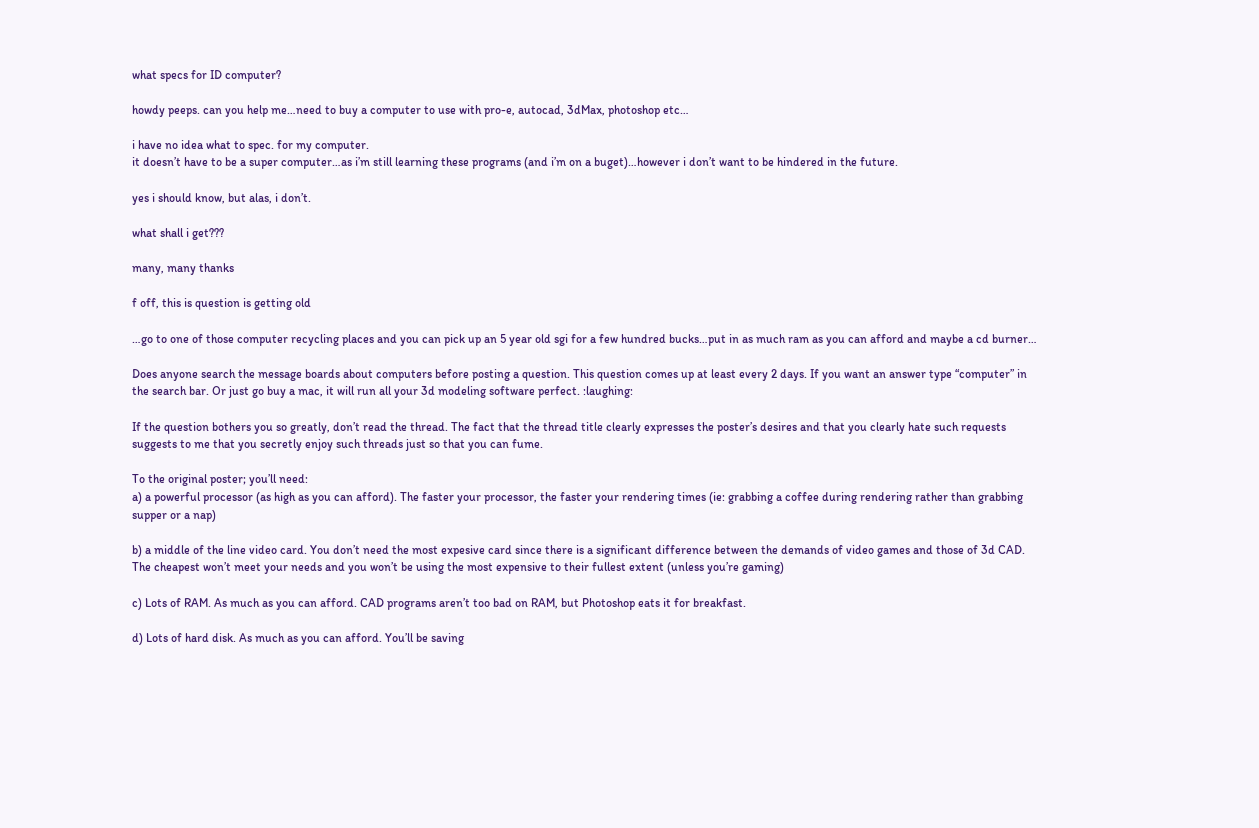what specs for ID computer?

howdy peeps. can you help me…need to buy a computer to use with pro-e, autocad, 3dMax, photoshop etc…

i have no idea what to spec. for my computer.
it doesn’t have to be a super computer…as i’m still learning these programs (and i’m on a buget)…however i don’t want to be hindered in the future.

yes i should know, but alas, i don’t.

what shall i get???

many, many thanks

f off, this is question is getting old

…go to one of those computer recycling places and you can pick up an 5 year old sgi for a few hundred bucks…put in as much ram as you can afford and maybe a cd burner…

Does anyone search the message boards about computers before posting a question. This question comes up at least every 2 days. If you want an answer type “computer” in the search bar. Or just go buy a mac, it will run all your 3d modeling software perfect. :laughing:

If the question bothers you so greatly, don’t read the thread. The fact that the thread title clearly expresses the poster’s desires and that you clearly hate such requests suggests to me that you secretly enjoy such threads just so that you can fume.

To the original poster; you’ll need:
a) a powerful processor (as high as you can afford). The faster your processor, the faster your rendering times (ie: grabbing a coffee during rendering rather than grabbing supper or a nap)

b) a middle of the line video card. You don’t need the most expesive card since there is a significant difference between the demands of video games and those of 3d CAD. The cheapest won’t meet your needs and you won’t be using the most expensive to their fullest extent (unless you’re gaming)

c) Lots of RAM. As much as you can afford. CAD programs aren’t too bad on RAM, but Photoshop eats it for breakfast.

d) Lots of hard disk. As much as you can afford. You’ll be saving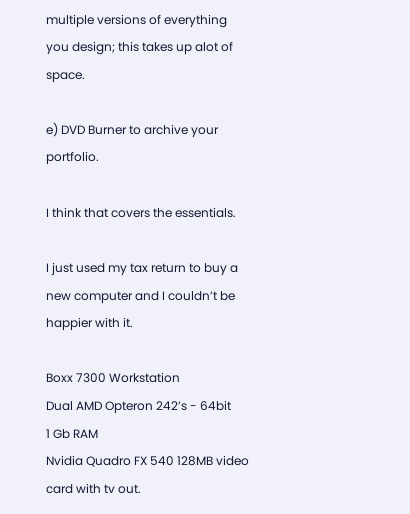multiple versions of everything you design; this takes up alot of space.

e) DVD Burner to archive your portfolio.

I think that covers the essentials.

I just used my tax return to buy a new computer and I couldn’t be happier with it.

Boxx 7300 Workstation
Dual AMD Opteron 242’s - 64bit
1 Gb RAM
Nvidia Quadro FX 540 128MB video card with tv out.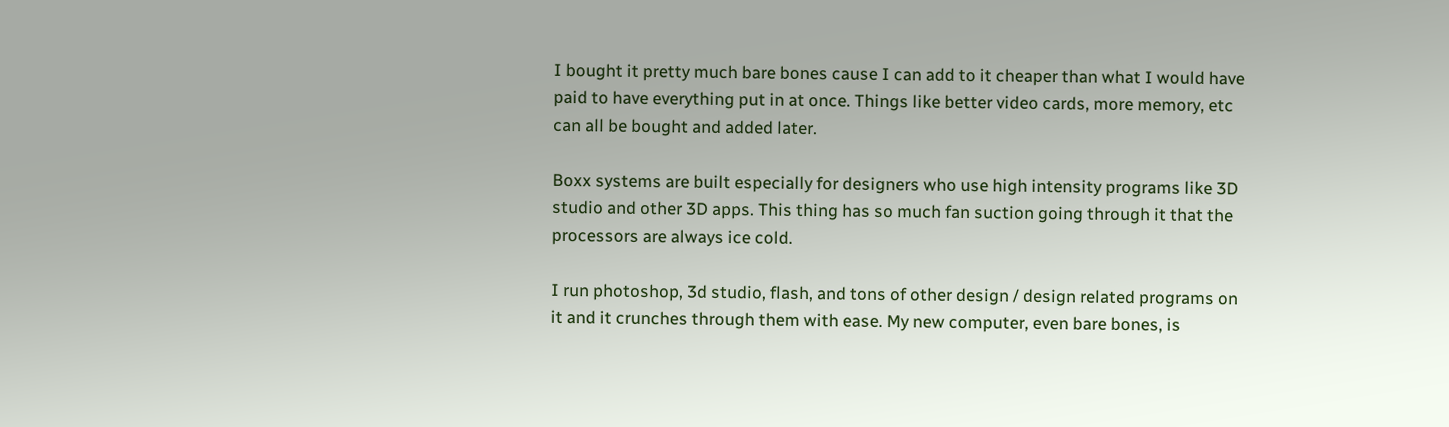I bought it pretty much bare bones cause I can add to it cheaper than what I would have paid to have everything put in at once. Things like better video cards, more memory, etc can all be bought and added later.

Boxx systems are built especially for designers who use high intensity programs like 3D studio and other 3D apps. This thing has so much fan suction going through it that the processors are always ice cold.

I run photoshop, 3d studio, flash, and tons of other design / design related programs on it and it crunches through them with ease. My new computer, even bare bones, is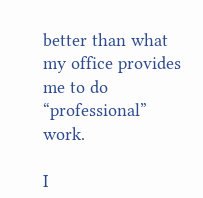better than what my office provides me to do “professional” work.

I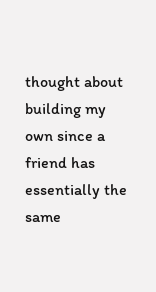thought about building my own since a friend has essentially the same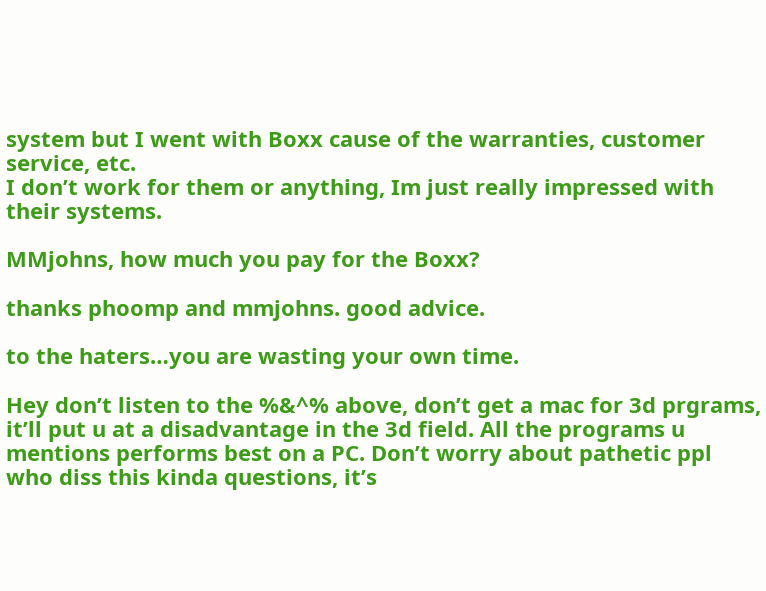system but I went with Boxx cause of the warranties, customer service, etc.
I don’t work for them or anything, Im just really impressed with their systems.

MMjohns, how much you pay for the Boxx?

thanks phoomp and mmjohns. good advice.

to the haters…you are wasting your own time.

Hey don’t listen to the %&^% above, don’t get a mac for 3d prgrams, it’ll put u at a disadvantage in the 3d field. All the programs u mentions performs best on a PC. Don’t worry about pathetic ppl who diss this kinda questions, it’s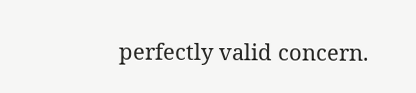perfectly valid concern.